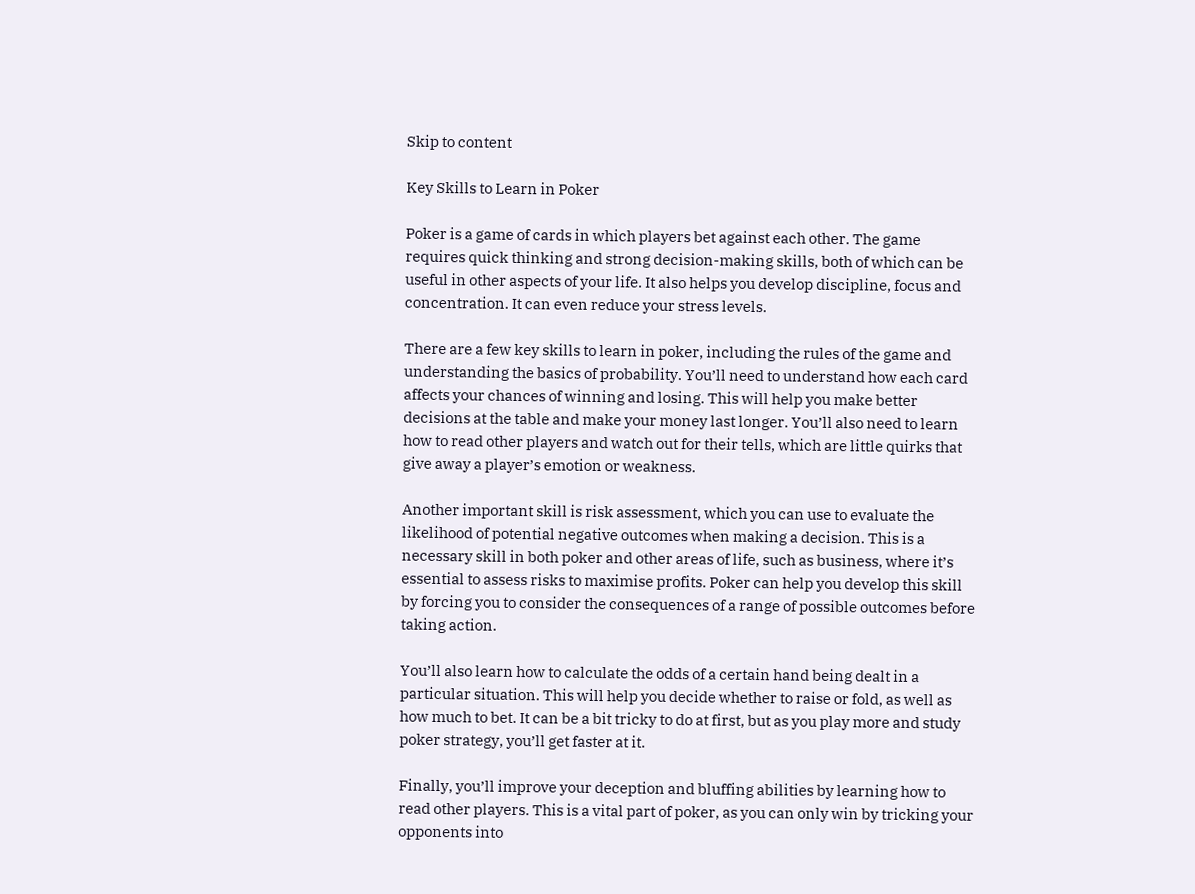Skip to content

Key Skills to Learn in Poker

Poker is a game of cards in which players bet against each other. The game requires quick thinking and strong decision-making skills, both of which can be useful in other aspects of your life. It also helps you develop discipline, focus and concentration. It can even reduce your stress levels.

There are a few key skills to learn in poker, including the rules of the game and understanding the basics of probability. You’ll need to understand how each card affects your chances of winning and losing. This will help you make better decisions at the table and make your money last longer. You’ll also need to learn how to read other players and watch out for their tells, which are little quirks that give away a player’s emotion or weakness.

Another important skill is risk assessment, which you can use to evaluate the likelihood of potential negative outcomes when making a decision. This is a necessary skill in both poker and other areas of life, such as business, where it’s essential to assess risks to maximise profits. Poker can help you develop this skill by forcing you to consider the consequences of a range of possible outcomes before taking action.

You’ll also learn how to calculate the odds of a certain hand being dealt in a particular situation. This will help you decide whether to raise or fold, as well as how much to bet. It can be a bit tricky to do at first, but as you play more and study poker strategy, you’ll get faster at it.

Finally, you’ll improve your deception and bluffing abilities by learning how to read other players. This is a vital part of poker, as you can only win by tricking your opponents into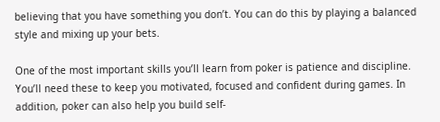believing that you have something you don’t. You can do this by playing a balanced style and mixing up your bets.

One of the most important skills you’ll learn from poker is patience and discipline. You’ll need these to keep you motivated, focused and confident during games. In addition, poker can also help you build self-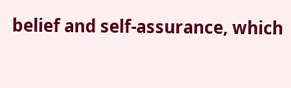belief and self-assurance, which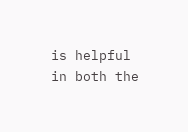is helpful in both the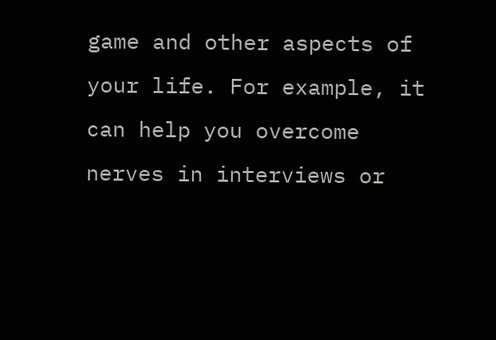game and other aspects of your life. For example, it can help you overcome nerves in interviews or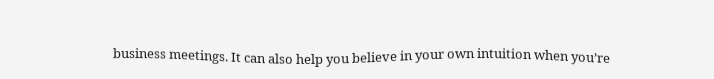business meetings. It can also help you believe in your own intuition when you’re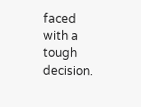faced with a tough decision.